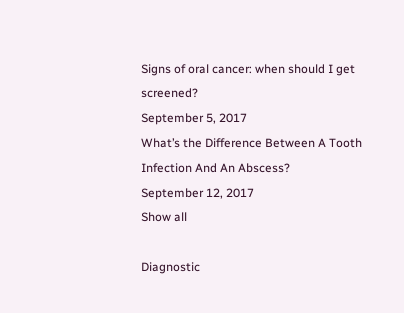Signs of oral cancer: when should I get screened?
September 5, 2017
What’s the Difference Between A Tooth Infection And An Abscess?
September 12, 2017
Show all

Diagnostic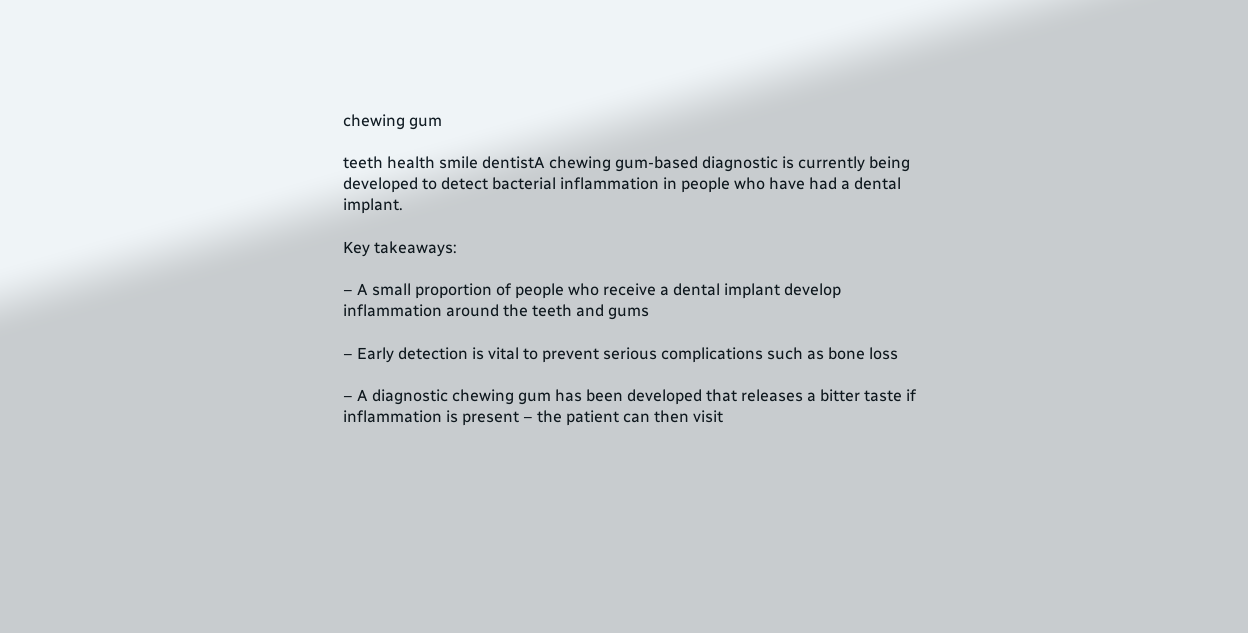chewing gum

teeth health smile dentistA chewing gum-based diagnostic is currently being developed to detect bacterial inflammation in people who have had a dental implant.

Key takeaways:

– A small proportion of people who receive a dental implant develop inflammation around the teeth and gums

– Early detection is vital to prevent serious complications such as bone loss

– A diagnostic chewing gum has been developed that releases a bitter taste if inflammation is present – the patient can then visit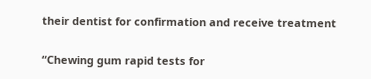their dentist for confirmation and receive treatment

“Chewing gum rapid tests for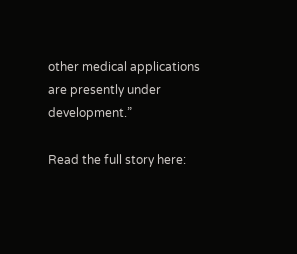other medical applications are presently under development.”

Read the full story here: